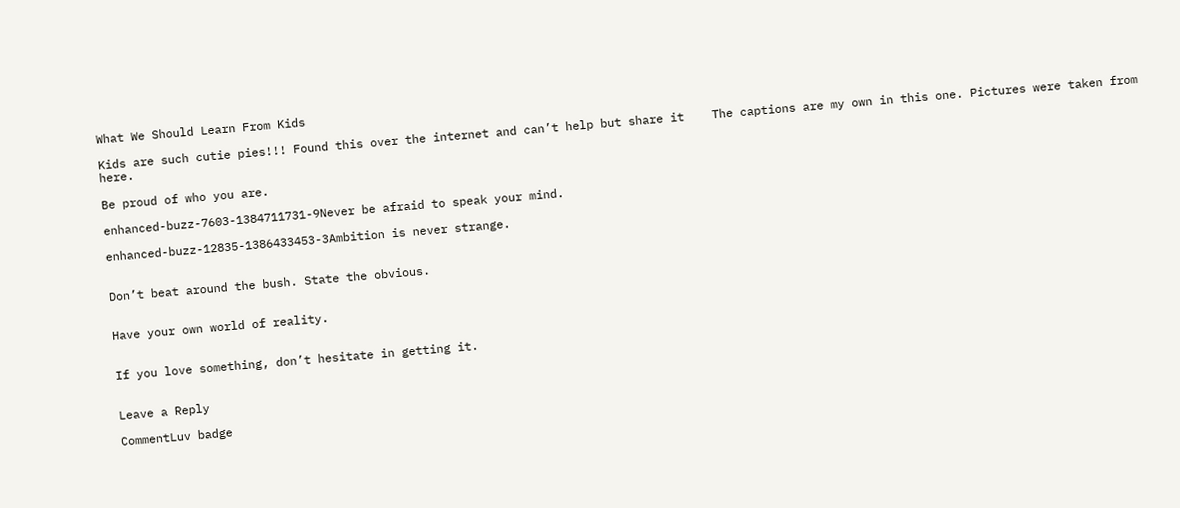What We Should Learn From Kids

Kids are such cutie pies!!! Found this over the internet and can’t help but share it    The captions are my own in this one. Pictures were taken from here.

Be proud of who you are.

enhanced-buzz-7603-1384711731-9Never be afraid to speak your mind.

enhanced-buzz-12835-1386433453-3Ambition is never strange.


Don’t beat around the bush. State the obvious.


Have your own world of reality.


If you love something, don’t hesitate in getting it.


Leave a Reply

CommentLuv badge